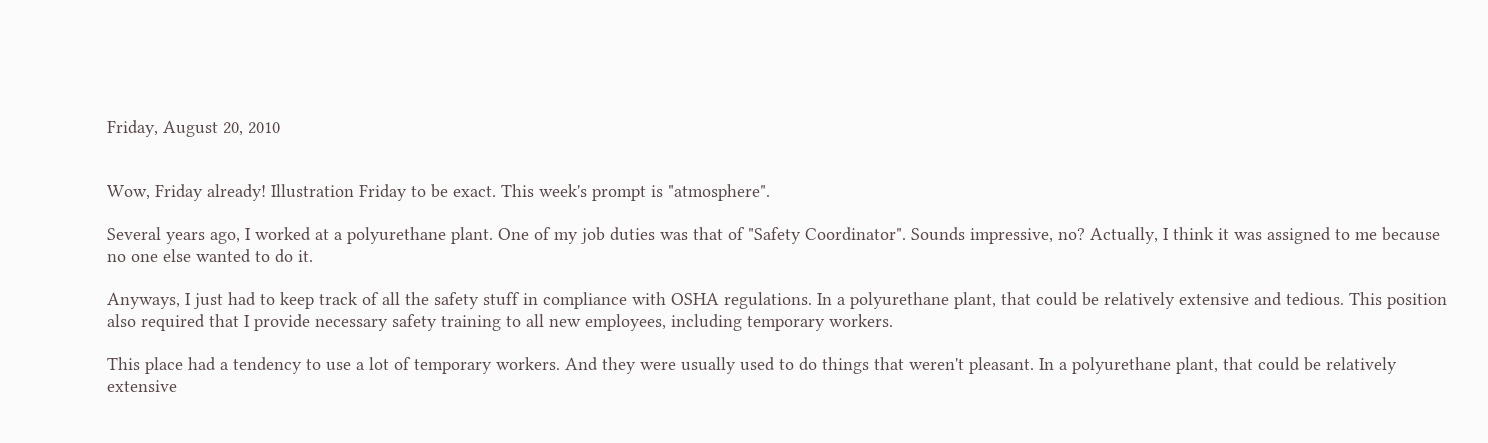Friday, August 20, 2010


Wow, Friday already! Illustration Friday to be exact. This week's prompt is "atmosphere".

Several years ago, I worked at a polyurethane plant. One of my job duties was that of "Safety Coordinator". Sounds impressive, no? Actually, I think it was assigned to me because no one else wanted to do it.

Anyways, I just had to keep track of all the safety stuff in compliance with OSHA regulations. In a polyurethane plant, that could be relatively extensive and tedious. This position also required that I provide necessary safety training to all new employees, including temporary workers.

This place had a tendency to use a lot of temporary workers. And they were usually used to do things that weren't pleasant. In a polyurethane plant, that could be relatively extensive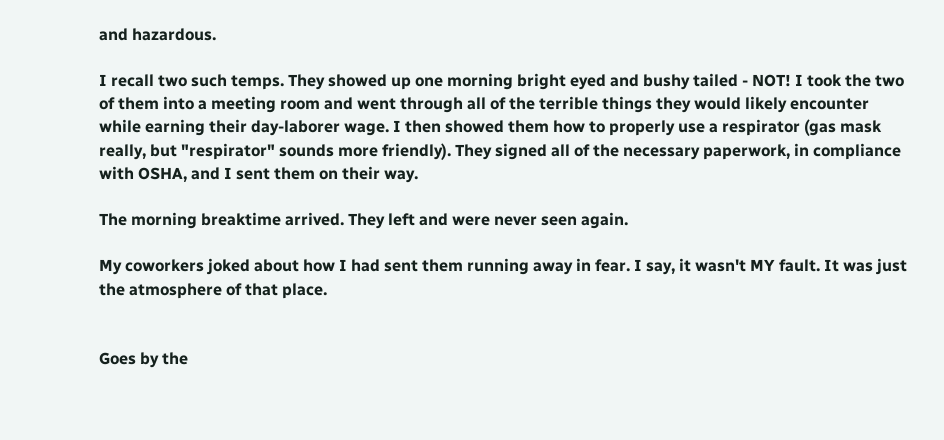and hazardous.

I recall two such temps. They showed up one morning bright eyed and bushy tailed - NOT! I took the two of them into a meeting room and went through all of the terrible things they would likely encounter while earning their day-laborer wage. I then showed them how to properly use a respirator (gas mask really, but "respirator" sounds more friendly). They signed all of the necessary paperwork, in compliance with OSHA, and I sent them on their way.

The morning breaktime arrived. They left and were never seen again.

My coworkers joked about how I had sent them running away in fear. I say, it wasn't MY fault. It was just the atmosphere of that place.


Goes by the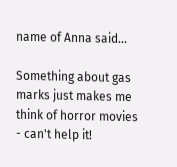name of Anna said...

Something about gas marks just makes me think of horror movies - can't help it!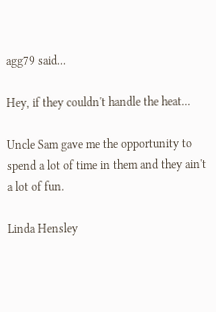agg79 said...

Hey, if they couldn't handle the heat...

Uncle Sam gave me the opportunity to spend a lot of time in them and they ain't a lot of fun.

Linda Hensley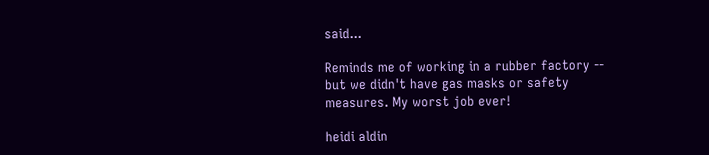said...

Reminds me of working in a rubber factory -- but we didn't have gas masks or safety measures. My worst job ever!

heidi aldin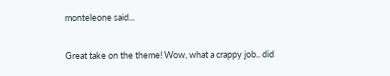monteleone said...

Great take on the theme! Wow, what a crappy job.. did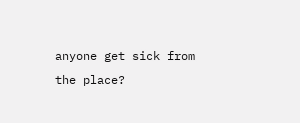anyone get sick from the place?